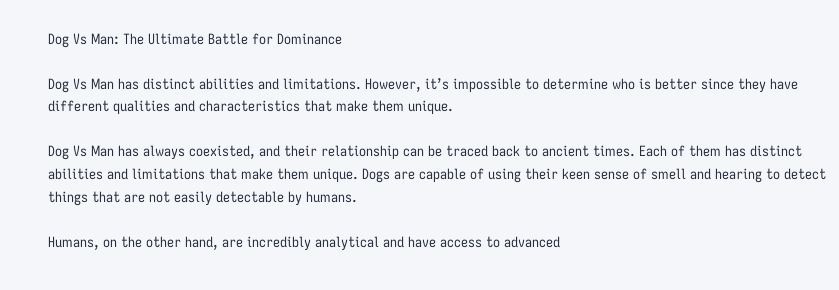Dog Vs Man: The Ultimate Battle for Dominance

Dog Vs Man has distinct abilities and limitations. However, it’s impossible to determine who is better since they have different qualities and characteristics that make them unique.

Dog Vs Man has always coexisted, and their relationship can be traced back to ancient times. Each of them has distinct abilities and limitations that make them unique. Dogs are capable of using their keen sense of smell and hearing to detect things that are not easily detectable by humans.

Humans, on the other hand, are incredibly analytical and have access to advanced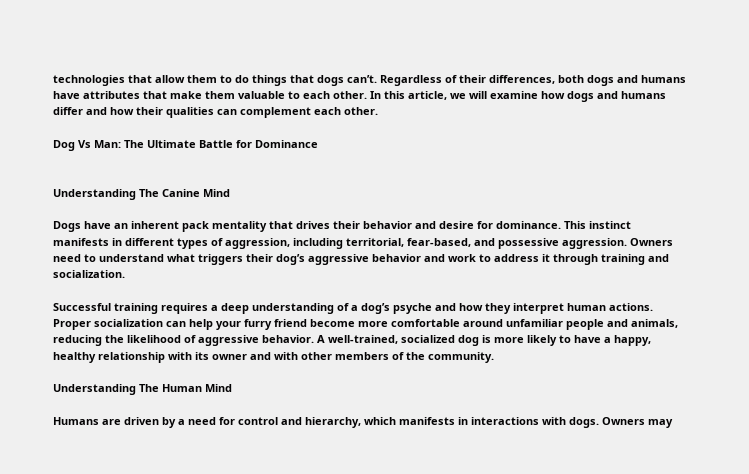technologies that allow them to do things that dogs can’t. Regardless of their differences, both dogs and humans have attributes that make them valuable to each other. In this article, we will examine how dogs and humans differ and how their qualities can complement each other.

Dog Vs Man: The Ultimate Battle for Dominance


Understanding The Canine Mind

Dogs have an inherent pack mentality that drives their behavior and desire for dominance. This instinct manifests in different types of aggression, including territorial, fear-based, and possessive aggression. Owners need to understand what triggers their dog’s aggressive behavior and work to address it through training and socialization.

Successful training requires a deep understanding of a dog’s psyche and how they interpret human actions. Proper socialization can help your furry friend become more comfortable around unfamiliar people and animals, reducing the likelihood of aggressive behavior. A well-trained, socialized dog is more likely to have a happy, healthy relationship with its owner and with other members of the community.

Understanding The Human Mind

Humans are driven by a need for control and hierarchy, which manifests in interactions with dogs. Owners may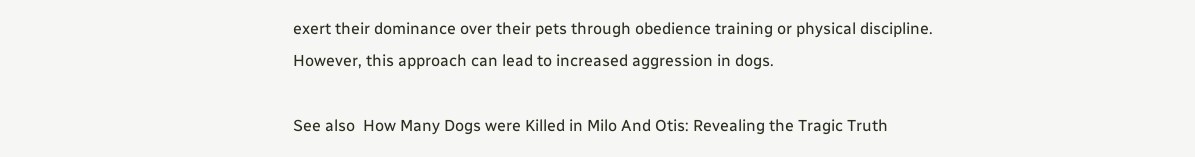exert their dominance over their pets through obedience training or physical discipline. However, this approach can lead to increased aggression in dogs.

See also  How Many Dogs were Killed in Milo And Otis: Revealing the Tragic Truth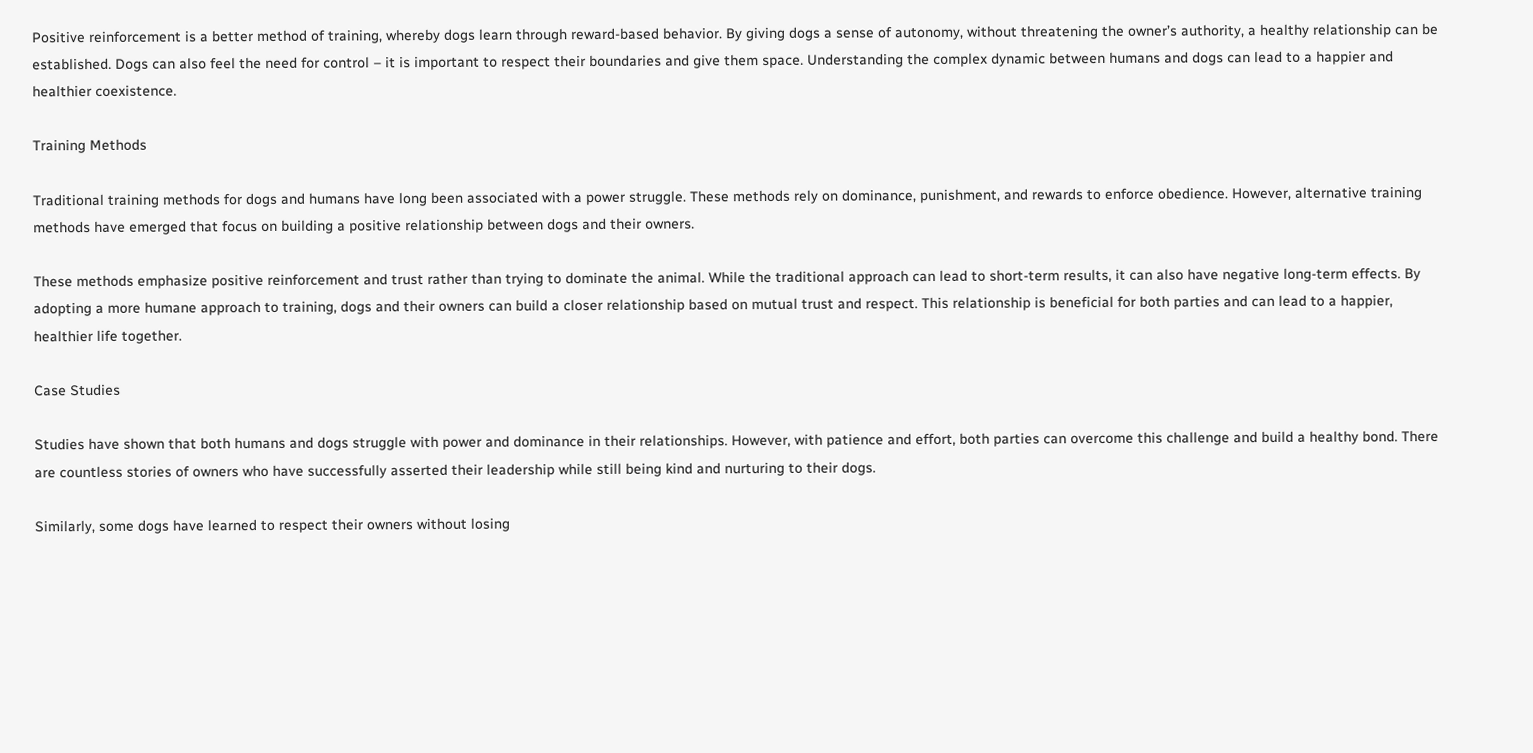Positive reinforcement is a better method of training, whereby dogs learn through reward-based behavior. By giving dogs a sense of autonomy, without threatening the owner’s authority, a healthy relationship can be established. Dogs can also feel the need for control – it is important to respect their boundaries and give them space. Understanding the complex dynamic between humans and dogs can lead to a happier and healthier coexistence.

Training Methods

Traditional training methods for dogs and humans have long been associated with a power struggle. These methods rely on dominance, punishment, and rewards to enforce obedience. However, alternative training methods have emerged that focus on building a positive relationship between dogs and their owners.

These methods emphasize positive reinforcement and trust rather than trying to dominate the animal. While the traditional approach can lead to short-term results, it can also have negative long-term effects. By adopting a more humane approach to training, dogs and their owners can build a closer relationship based on mutual trust and respect. This relationship is beneficial for both parties and can lead to a happier, healthier life together.

Case Studies

Studies have shown that both humans and dogs struggle with power and dominance in their relationships. However, with patience and effort, both parties can overcome this challenge and build a healthy bond. There are countless stories of owners who have successfully asserted their leadership while still being kind and nurturing to their dogs.

Similarly, some dogs have learned to respect their owners without losing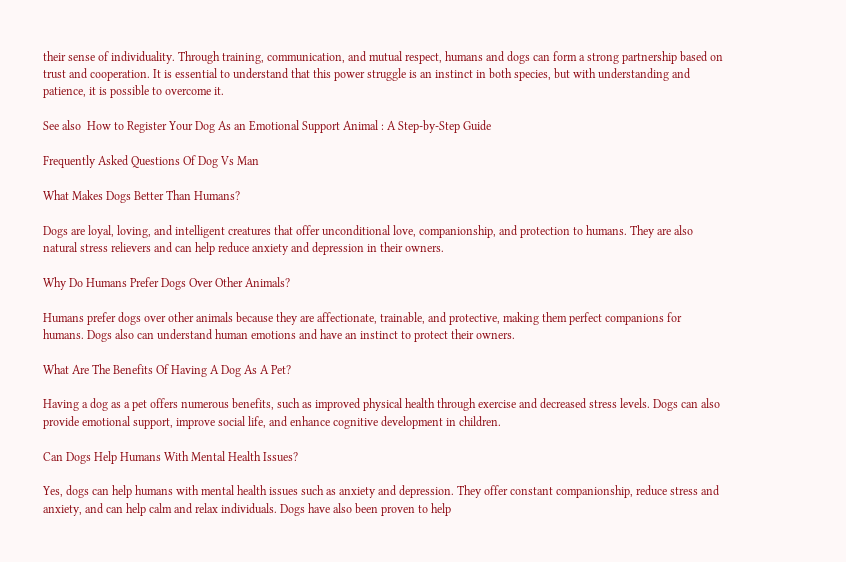their sense of individuality. Through training, communication, and mutual respect, humans and dogs can form a strong partnership based on trust and cooperation. It is essential to understand that this power struggle is an instinct in both species, but with understanding and patience, it is possible to overcome it.

See also  How to Register Your Dog As an Emotional Support Animal : A Step-by-Step Guide

Frequently Asked Questions Of Dog Vs Man

What Makes Dogs Better Than Humans?

Dogs are loyal, loving, and intelligent creatures that offer unconditional love, companionship, and protection to humans. They are also natural stress relievers and can help reduce anxiety and depression in their owners.

Why Do Humans Prefer Dogs Over Other Animals?

Humans prefer dogs over other animals because they are affectionate, trainable, and protective, making them perfect companions for humans. Dogs also can understand human emotions and have an instinct to protect their owners.

What Are The Benefits Of Having A Dog As A Pet?

Having a dog as a pet offers numerous benefits, such as improved physical health through exercise and decreased stress levels. Dogs can also provide emotional support, improve social life, and enhance cognitive development in children.

Can Dogs Help Humans With Mental Health Issues?

Yes, dogs can help humans with mental health issues such as anxiety and depression. They offer constant companionship, reduce stress and anxiety, and can help calm and relax individuals. Dogs have also been proven to help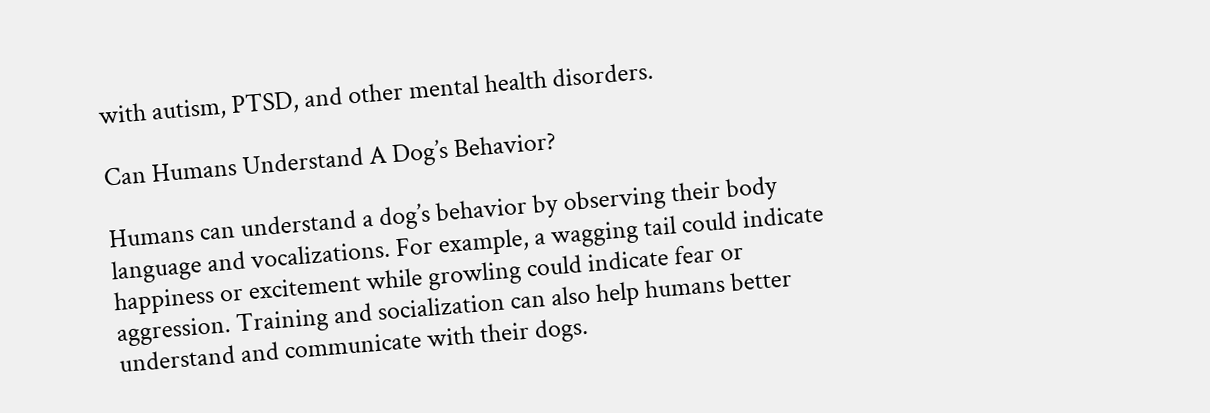with autism, PTSD, and other mental health disorders.

Can Humans Understand A Dog’s Behavior?

Humans can understand a dog’s behavior by observing their body language and vocalizations. For example, a wagging tail could indicate happiness or excitement while growling could indicate fear or aggression. Training and socialization can also help humans better understand and communicate with their dogs.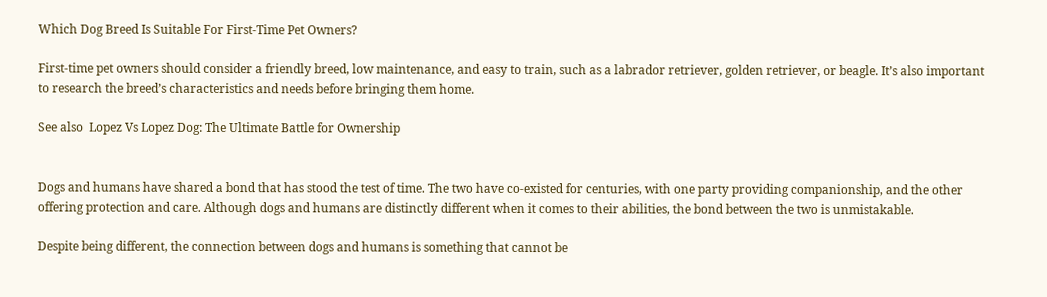Which Dog Breed Is Suitable For First-Time Pet Owners?

First-time pet owners should consider a friendly breed, low maintenance, and easy to train, such as a labrador retriever, golden retriever, or beagle. It’s also important to research the breed’s characteristics and needs before bringing them home.

See also  Lopez Vs Lopez Dog: The Ultimate Battle for Ownership


Dogs and humans have shared a bond that has stood the test of time. The two have co-existed for centuries, with one party providing companionship, and the other offering protection and care. Although dogs and humans are distinctly different when it comes to their abilities, the bond between the two is unmistakable.

Despite being different, the connection between dogs and humans is something that cannot be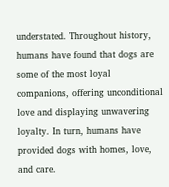understated. Throughout history, humans have found that dogs are some of the most loyal companions, offering unconditional love and displaying unwavering loyalty. In turn, humans have provided dogs with homes, love, and care.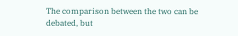The comparison between the two can be debated, but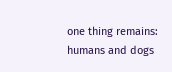one thing remains: humans and dogs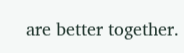are better together.